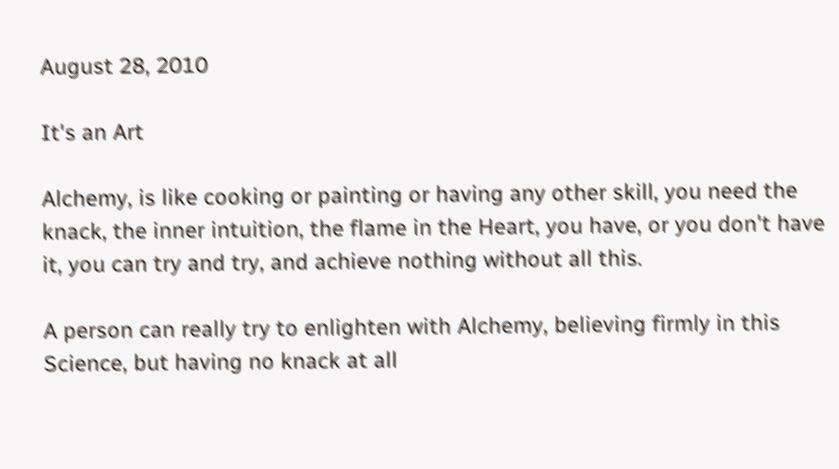August 28, 2010

It's an Art

Alchemy, is like cooking or painting or having any other skill, you need the knack, the inner intuition, the flame in the Heart, you have, or you don't have it, you can try and try, and achieve nothing without all this.

A person can really try to enlighten with Alchemy, believing firmly in this Science, but having no knack at all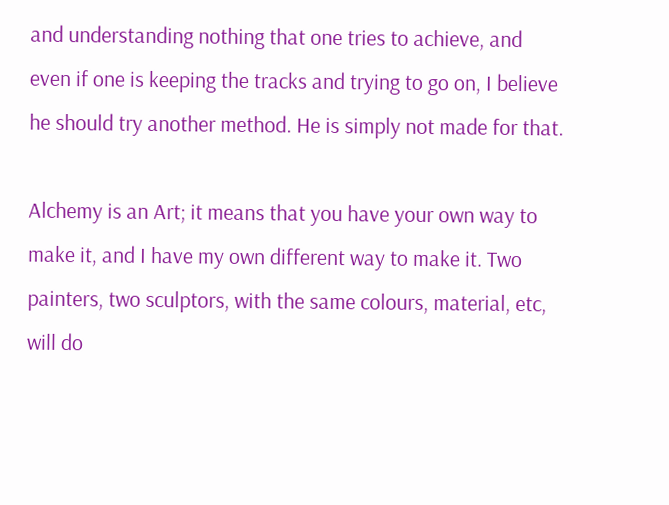and understanding nothing that one tries to achieve, and even if one is keeping the tracks and trying to go on, I believe he should try another method. He is simply not made for that.

Alchemy is an Art; it means that you have your own way to make it, and I have my own different way to make it. Two painters, two sculptors, with the same colours, material, etc, will do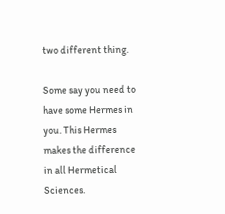two different thing.

Some say you need to have some Hermes in you. This Hermes makes the difference in all Hermetical Sciences.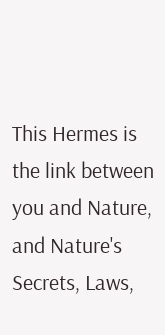This Hermes is the link between you and Nature, and Nature's Secrets, Laws,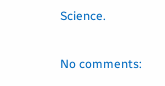Science.

No comments: